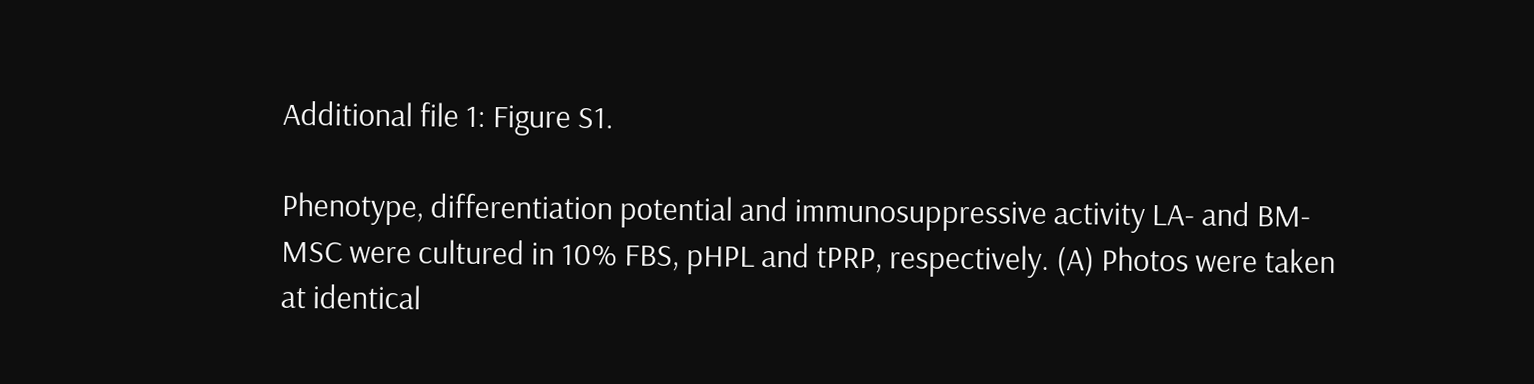Additional file 1: Figure S1.

Phenotype, differentiation potential and immunosuppressive activity LA- and BM-MSC were cultured in 10% FBS, pHPL and tPRP, respectively. (A) Photos were taken at identical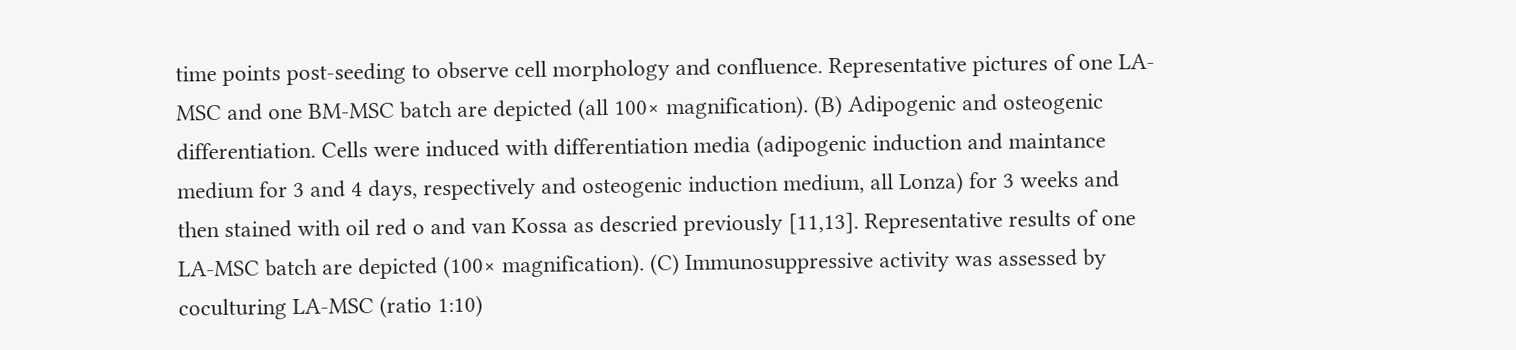time points post-seeding to observe cell morphology and confluence. Representative pictures of one LA-MSC and one BM-MSC batch are depicted (all 100× magnification). (B) Adipogenic and osteogenic differentiation. Cells were induced with differentiation media (adipogenic induction and maintance medium for 3 and 4 days, respectively and osteogenic induction medium, all Lonza) for 3 weeks and then stained with oil red o and van Kossa as descried previously [11,13]. Representative results of one LA-MSC batch are depicted (100× magnification). (C) Immunosuppressive activity was assessed by coculturing LA-MSC (ratio 1:10)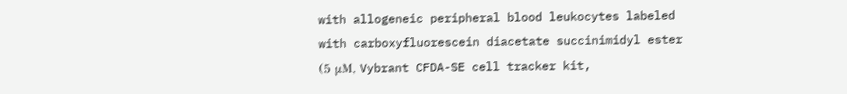with allogeneic peripheral blood leukocytes labeled with carboxyfluorescein diacetate succinimidyl ester (5 μM, Vybrant CFDA-SE cell tracker kit,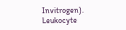Invitrogen). Leukocyte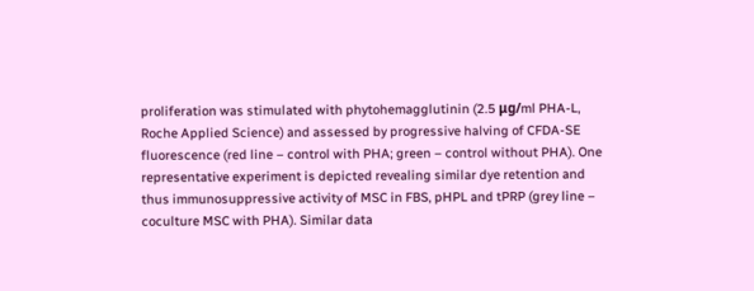proliferation was stimulated with phytohemagglutinin (2.5 μg/ml PHA-L, Roche Applied Science) and assessed by progressive halving of CFDA-SE fluorescence (red line – control with PHA; green – control without PHA). One representative experiment is depicted revealing similar dye retention and thus immunosuppressive activity of MSC in FBS, pHPL and tPRP (grey line – coculture MSC with PHA). Similar data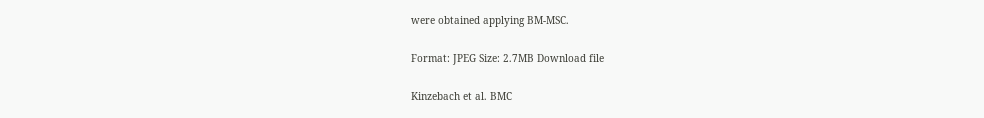were obtained applying BM-MSC.

Format: JPEG Size: 2.7MB Download file

Kinzebach et al. BMC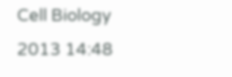Cell Biology 2013 14:48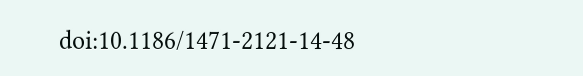doi:10.1186/1471-2121-14-48